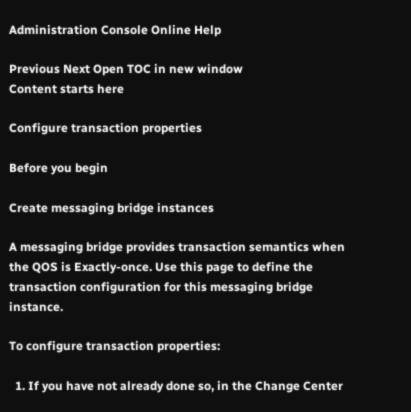Administration Console Online Help

Previous Next Open TOC in new window
Content starts here

Configure transaction properties

Before you begin

Create messaging bridge instances

A messaging bridge provides transaction semantics when the QOS is Exactly-once. Use this page to define the transaction configuration for this messaging bridge instance.

To configure transaction properties:

  1. If you have not already done so, in the Change Center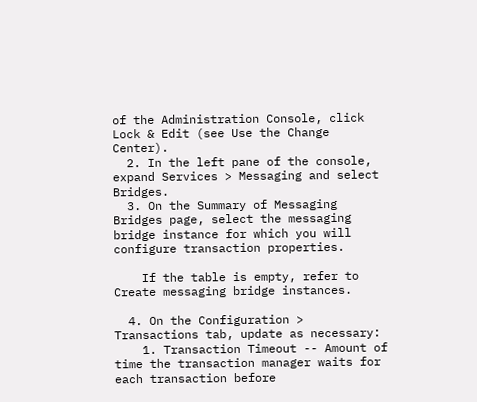of the Administration Console, click Lock & Edit (see Use the Change Center).
  2. In the left pane of the console, expand Services > Messaging and select Bridges.
  3. On the Summary of Messaging Bridges page, select the messaging bridge instance for which you will configure transaction properties.

    If the table is empty, refer to Create messaging bridge instances.

  4. On the Configuration > Transactions tab, update as necessary:
    1. Transaction Timeout -- Amount of time the transaction manager waits for each transaction before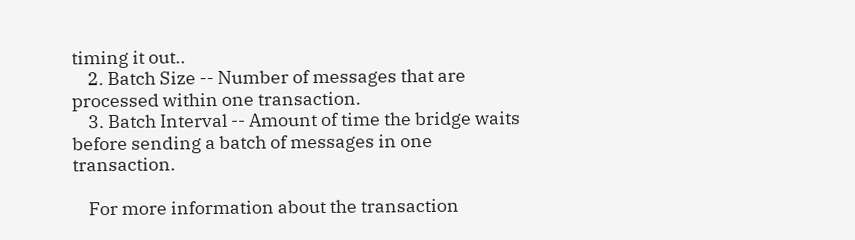timing it out..
    2. Batch Size -- Number of messages that are processed within one transaction.
    3. Batch Interval -- Amount of time the bridge waits before sending a batch of messages in one transaction.

    For more information about the transaction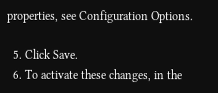properties, see Configuration Options.

  5. Click Save.
  6. To activate these changes, in the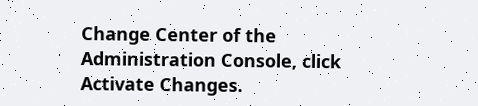Change Center of the Administration Console, click Activate Changes.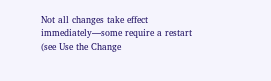Not all changes take effect immediately—some require a restart (see Use the Change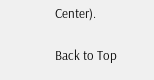Center).

Back to Top